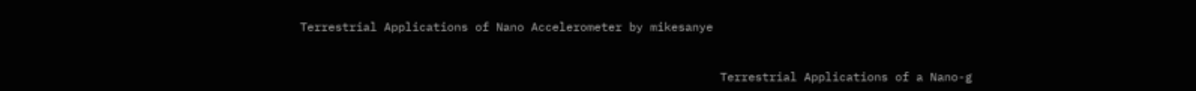Terrestrial Applications of Nano Accelerometer by mikesanye


                                                            Terrestrial Applications of a Nano-g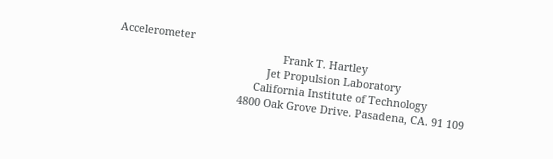Accelerometer
                                                       Frank T. Hartley
                                                  Jet Propulsion Laboratory
                                              California Institute of Technology
                                         4800 Oak Grove Drive. Pasadena, CA. 91 109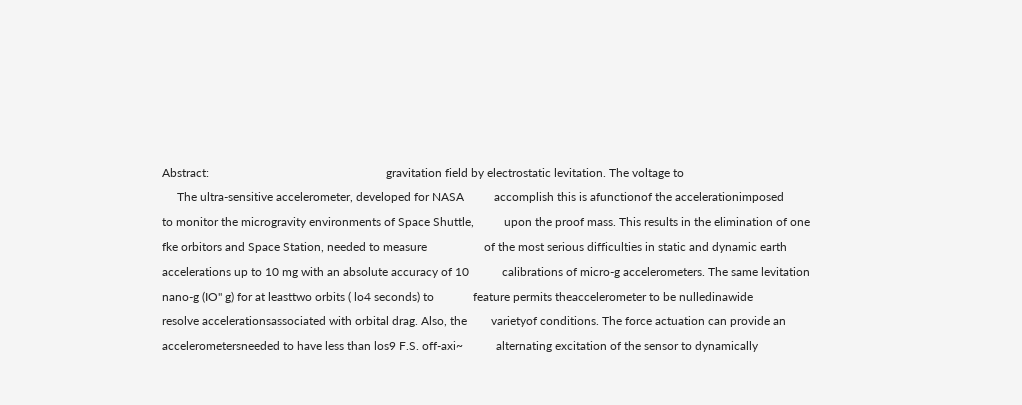Abstract:                                                           gravitation field by electrostatic levitation. The voltage to
     The ultra-sensitive accelerometer, developed for NASA          accomplish this is afunctionof the accelerationimposed
to monitor the microgravity environments of Space Shuttle,          upon the proof mass. This results in the elimination of one
fke orbitors and Space Station, needed to measure                   of the most serious difficulties in static and dynamic earth
accelerations up to 10 mg with an absolute accuracy of 10           calibrations of micro-g accelerometers. The same levitation
nano-g (IO" g) for at leasttwo orbits ( lo4 seconds) to             feature permits theaccelerometer to be nulledinawide
resolve accelerationsassociated with orbital drag. Also, the        varietyof conditions. The force actuation can provide an
accelerometersneeded to have less than los9 F.S. off-axi~           alternating excitation of the sensor to dynamically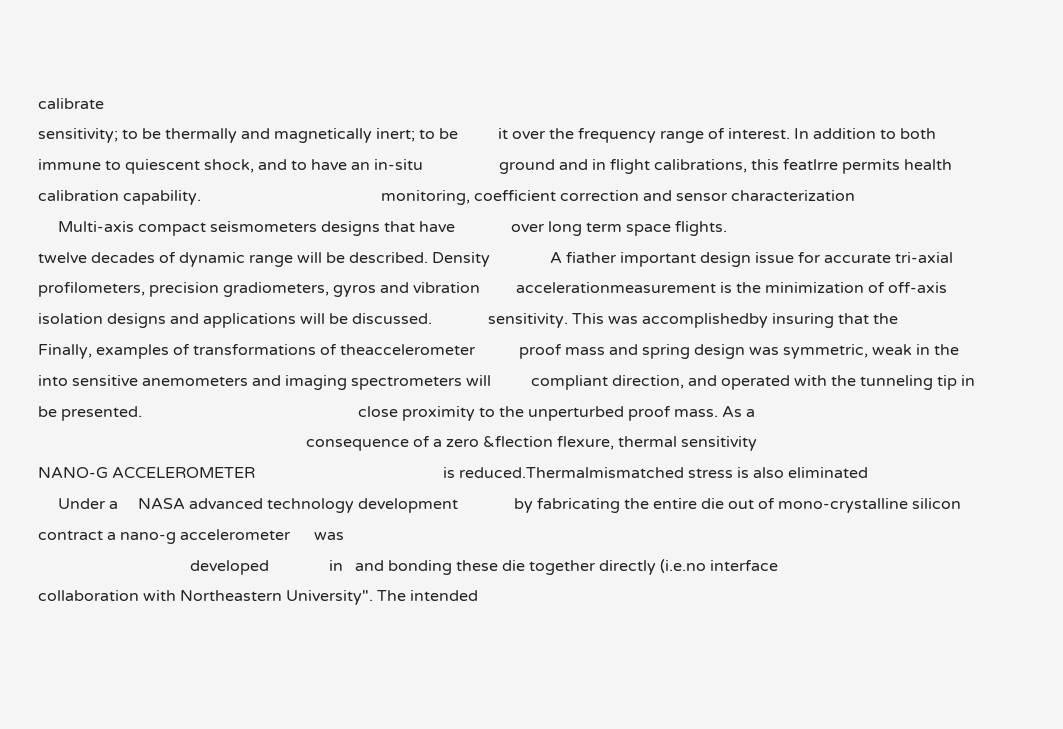calibrate
sensitivity; to be thermally and magnetically inert; to be          it over the frequency range of interest. In addition to both
immune to quiescent shock, and to have an in-situ                   ground and in flight calibrations, this featlrre permits health
calibration capability.                                             monitoring, coefficient correction and sensor characterization
     Multi-axis compact seismometers designs that have              over long term space flights.
twelve decades of dynamic range will be described. Density               A fiather important design issue for accurate tri-axial
profilometers, precision gradiometers, gyros and vibration         accelerationmeasurement is the minimization of off-axis
isolation designs and applications will be discussed.              sensitivity. This was accomplishedby insuring that the
Finally, examples of transformations of theaccelerometer           proof mass and spring design was symmetric, weak in the
into sensitive anemometers and imaging spectrometers will          compliant direction, and operated with the tunneling tip in
be presented.                                                      close proximity to the unperturbed proof mass. As a
                                                                   consequence of a zero &flection flexure, thermal sensitivity
NANO-G ACCELEROMETER                                               is reduced.Thermalmismatched stress is also eliminated
     Under a     NASA advanced technology development              by fabricating the entire die out of mono-crystalline silicon
contract a nano-g accelerometer      was
                                      developed               in   and bonding these die together directly (i.e.no interface
collaboration with Northeastern University". The intended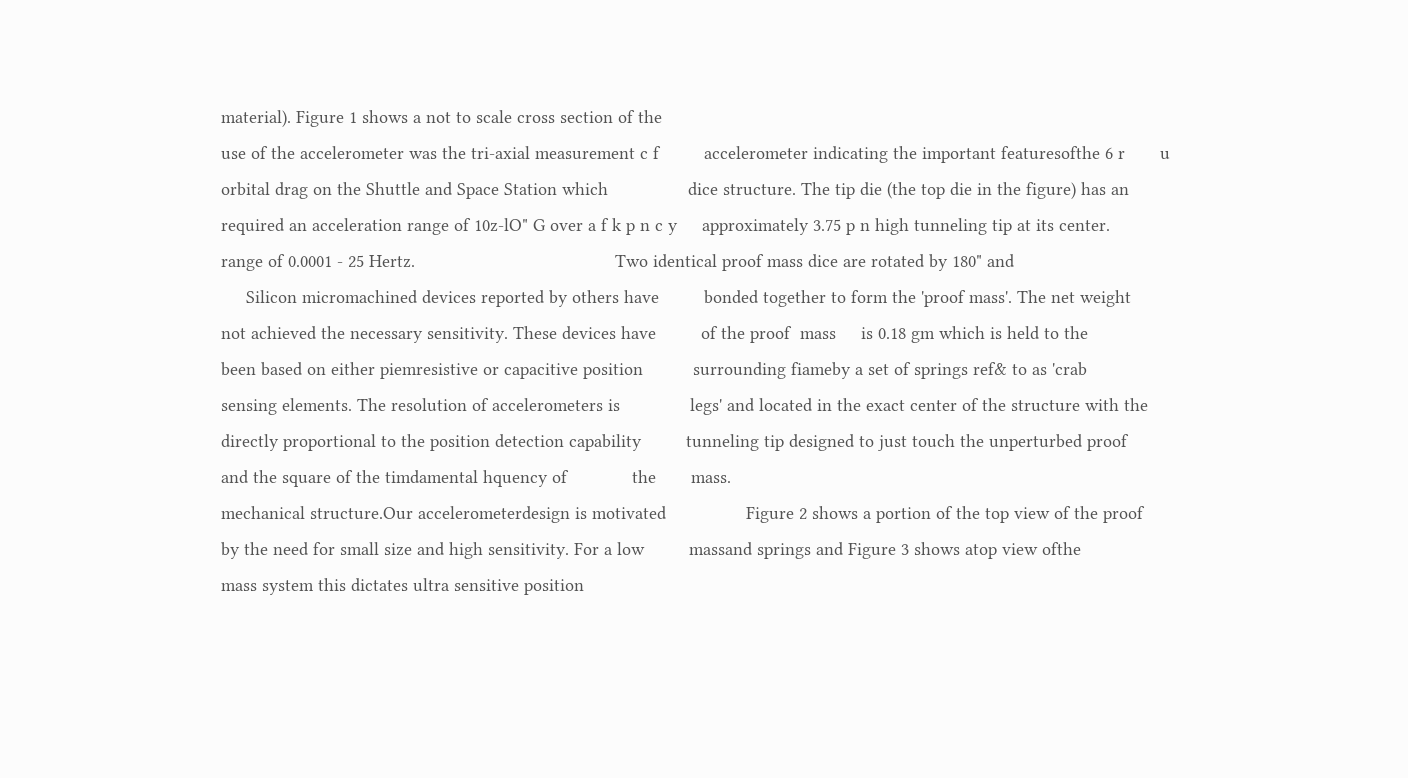material). Figure 1 shows a not to scale cross section of the
use of the accelerometer was the tri-axial measurement c f         accelerometer indicating the important featuresofthe 6 r       u
orbital drag on the Shuttle and Space Station which                dice structure. The tip die (the top die in the figure) has an
required an acceleration range of 10z-lO" G over a f k p n c y     approximately 3.75 p n high tunneling tip at its center.
range of 0.0001 - 25 Hertz.                                        Two identical proof mass dice are rotated by 180" and
     Silicon micromachined devices reported by others have         bonded together to form the 'proof mass'. The net weight
not achieved the necessary sensitivity. These devices have         of the proof  mass     is 0.18 gm which is held to the
been based on either piemresistive or capacitive position          surrounding fiameby a set of springs ref& to as 'crab
sensing elements. The resolution of accelerometers is              legs' and located in the exact center of the structure with the
directly proportional to the position detection capability         tunneling tip designed to just touch the unperturbed proof
and the square of the timdamental hquency of             the       mass.
mechanical structure.Our accelerometerdesign is motivated                Figure 2 shows a portion of the top view of the proof
by the need for small size and high sensitivity. For a low         massand springs and Figure 3 shows atop view ofthe
mass system this dictates ultra sensitive position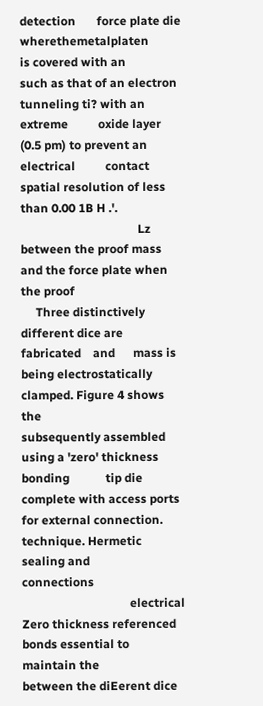detection       force plate die wherethemetalplaten         is covered with an
such as that of an electron tunneling ti? with an extreme          oxide layer (0.5 pm) to prevent an electrical          contact
spatial resolution of less than 0.00 1B H .'.
                                       Lz                          between the proof mass and the force plate when the proof
     Three distinctively different dice are fabricated    and      mass is being electrostatically clamped. Figure 4 shows the
subsequently assembled using a 'zero' thickness bonding            tip die complete with access ports for external connection.
technique. Hermetic sealing and             connections
                                    electrical                     Zero thickness referenced bonds essential to maintain the
between the diEerent dice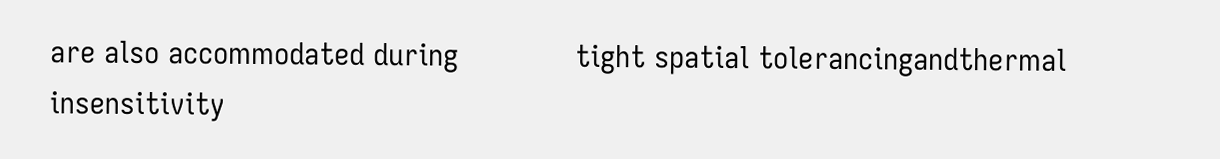are also accommodated during             tight spatial tolerancingandthermal insensitivity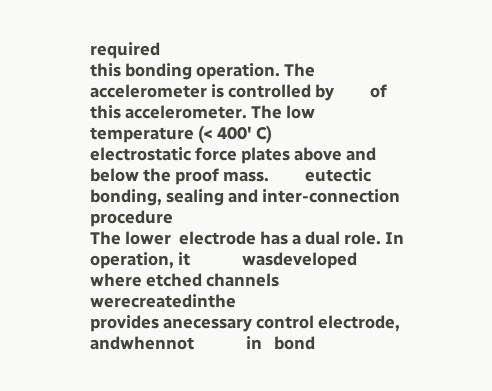required
this bonding operation. The accelerometer is controlled by         of this accelerometer. The low temperature (< 400' C)
electrostatic force plates above and below the proof mass.         eutectic bonding, sealing and inter-connection       procedure
The lower  electrode has a dual role. In operation, it             wasdeveloped where etched channels werecreatedinthe
provides anecessary control electrode, andwhennot             in   bond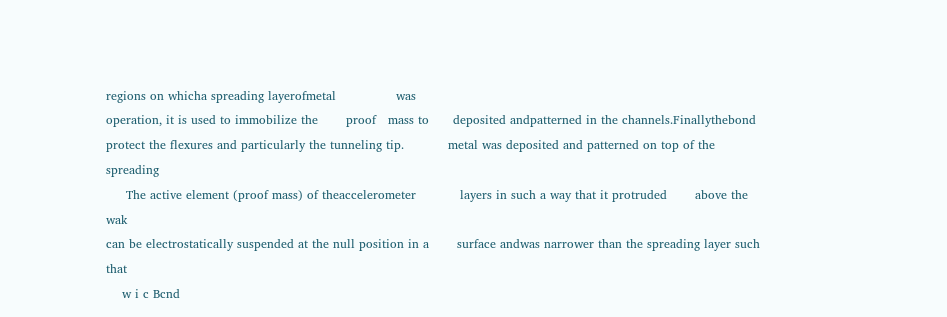regions on whicha spreading layerofmetal               was
operation, it is used to immobilize the       proof   mass to      deposited andpatterned in the channels.Finallythebond
protect the flexures and particularly the tunneling tip.           metal was deposited and patterned on top of the spreading
     The active element (proof mass) of theaccelerometer           layers in such a way that it protruded       above the     wak
can be electrostatically suspended at the null position in a       surface andwas narrower than the spreading layer such that
    w i c Bcnd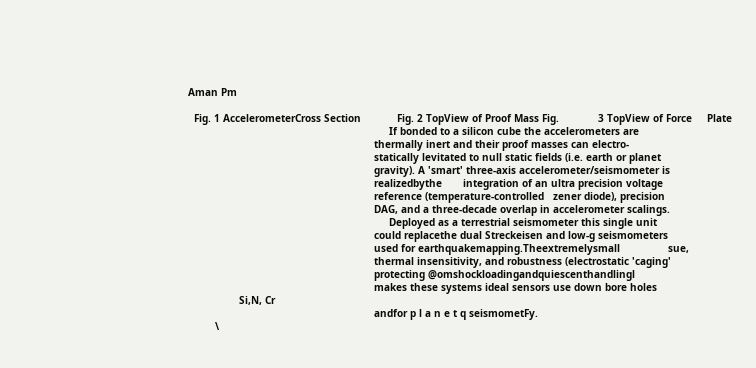Aman Pm

  Fig. 1 AccelerometerCross Section            Fig. 2 TopView of Proof Mass Fig.             3 TopView of Force     Plate
                                                                   If bonded to a silicon cube the accelerometers are
                                                              thermally inert and their proof masses can electro-
                                                              statically levitated to null static fields (i.e. earth or planet
                                                              gravity). A 'smart' three-axis accelerometer/seismometer is
                                                              realizedbythe       integration of an ultra precision voltage
                                                              reference (temperature-controlled   zener diode), precision
                                                              DAG, and a three-decade overlap in accelerometer scalings.
                                                                   Deployed as a terrestrial seismometer this single unit
                                                              could replacethe dual Streckeisen and low-g seismometers
                                                              used for earthquakemapping.Theextremelysmall                sue,
                                                              thermal insensitivity, and robustness (electrostatic 'caging'
                                                              protecting @omshockloadingandquiescenthandlingl
                                                              makes these systems ideal sensors use down bore holes
                 Si,N, Cr
                                                              andfor p l a n e t q seismometFy.
         \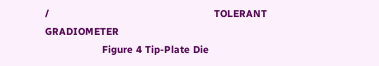/                                                       TOLERANT GRADIOMETER
                   Figure 4 Tip-Plate Die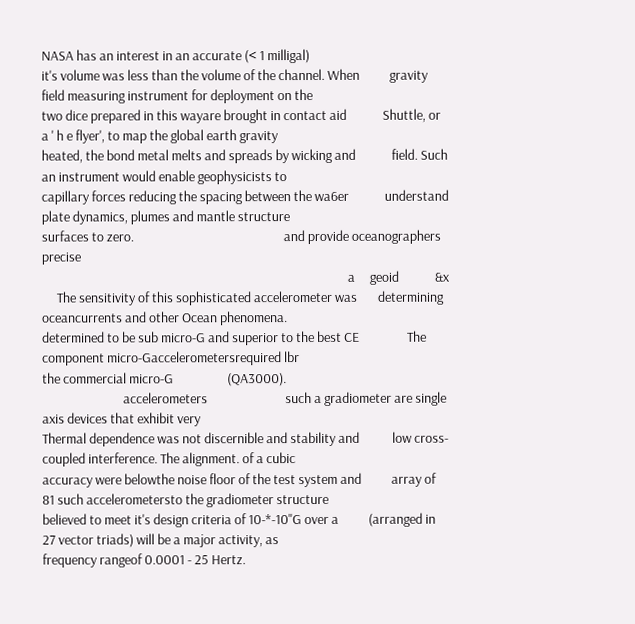NASA has an interest in an accurate (< 1 milligal)
it's volume was less than the volume of the channel. When          gravity field measuring instrument for deployment on the
two dice prepared in this wayare brought in contact aid            Shuttle, or a ' h e flyer', to map the global earth gravity
heated, the bond metal melts and spreads by wicking and            field. Such an instrument would enable geophysicists to
capillary forces reducing the spacing between the wa6er            understand plate dynamics, plumes and mantle structure
surfaces to zero.                                                  and provide oceanographers precise
                                                                                                      a     geoid            &x
     The sensitivity of this sophisticated accelerometer was       determining oceancurrents and other Ocean phenomena.
determined to be sub micro-G and superior to the best CE                The component micro-Gaccelerometersrequired lbr
the commercial micro-G                  (QA3000).
                           accelerometers                          such a gradiometer are single axis devices that exhibit very
Thermal dependence was not discernible and stability and           low cross-coupled interference. The alignment. of a cubic
accuracy were belowthe noise floor of the test system and          array of 81 such accelerometersto the gradiometer structure
believed to meet it's design criteria of 10-*-10"G over a          (arranged in 27 vector triads) will be a major activity, as
frequency rangeof 0.0001 - 25 Hertz.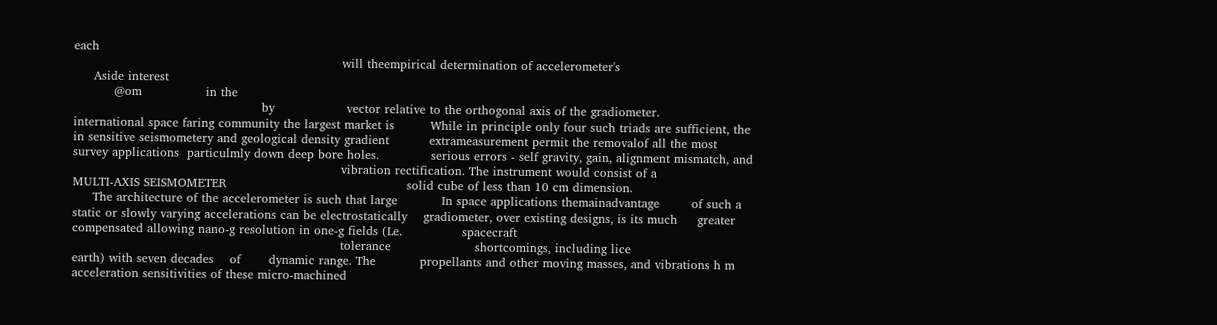each
                                                                   will theempirical determination of accelerometer's
     Aside interest
          @om                in the
                                               by                  vector relative to the orthogonal axis of the gradiometer.
international space faring community the largest market is         While in principle only four such triads are sufficient, the
in sensitive seismometery and geological density gradient          extrameasurement permit the removalof all the most
survey applications  particulmly down deep bore holes.             serious errors - self gravity, gain, alignment mismatch, and
                                                                   vibration rectification. The instrument would consist of a
MULTI-AXIS SEISMOMETER                                             solid cube of less than 10 cm dimension.
     The architecture of the accelerometer is such that large           In space applications themainadvantage        of such a
static or slowly varying accelerations can be electrostatically    gradiometer, over existing designs, is its much     greater
compensated allowing nano-g resolution in one-g fields (Le.               spacecraft
                                                                   tolerance                     shortcomings, including lice
earth) with seven decades    of       dynamic range. The           propellants and other moving masses, and vibrations h m
acceleration sensitivities of these micro-machined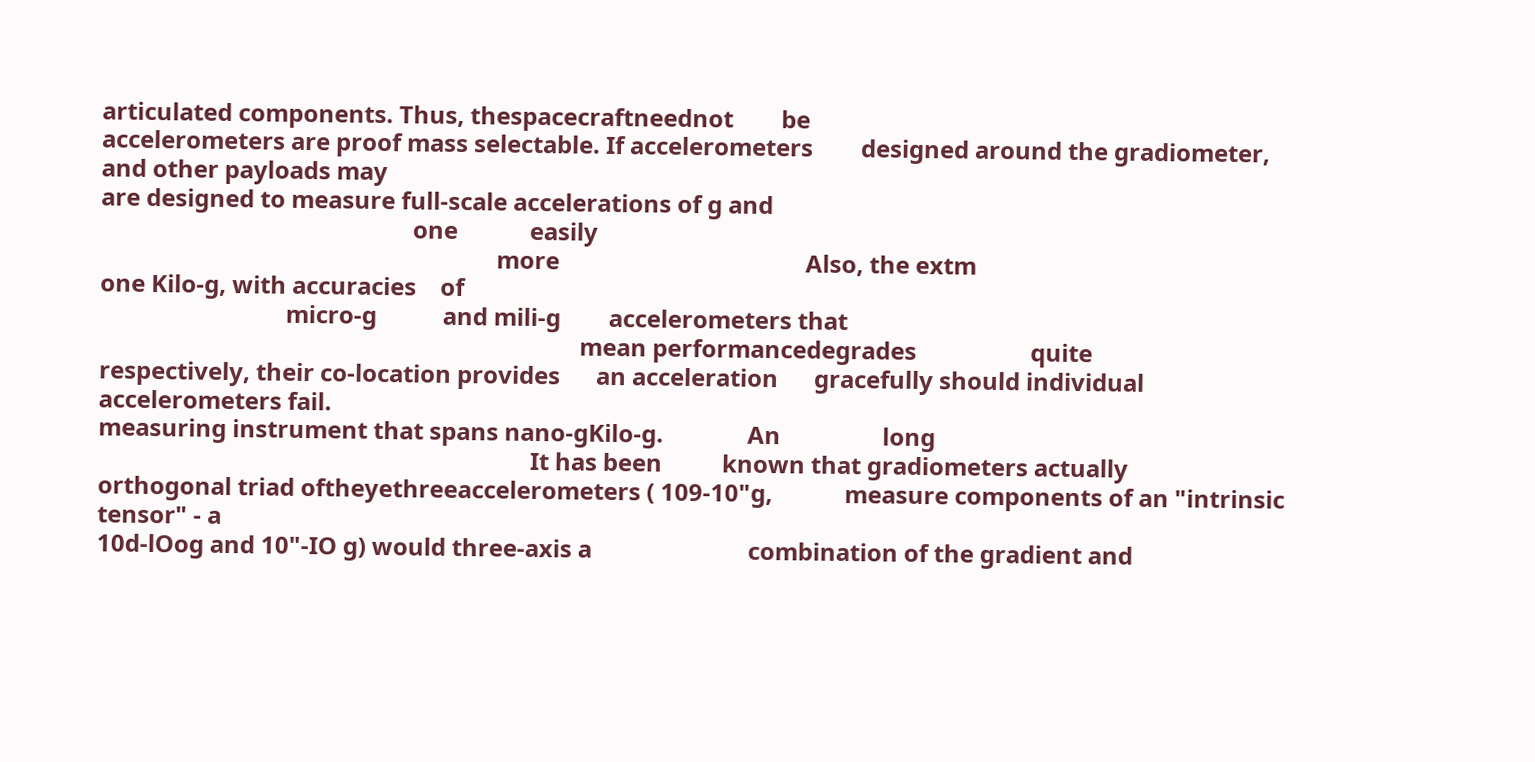articulated components. Thus, thespacecraftneednot        be
accelerometers are proof mass selectable. If accelerometers        designed around the gradiometer, and other payloads may
are designed to measure full-scale accelerations of g and
                                                    one            easily
                                                                  more                                         Also, the extm
one Kilo-g, with accuracies    of
                               micro-g           and mili-g        accelerometers that
                                                                                mean performancedegrades                   quite
respectively, their co-location provides      an acceleration      gracefully should individual accelerometers fail.
measuring instrument that spans nano-gKilo-g.              An                 long
                                                                        It has been          known that gradiometers actually
orthogonal triad oftheyethreeaccelerometers ( 109-10"g,            measure components of an "intrinsic tensor" - a
10d-lOog and 10"-IO g) would three-axis a                          combination of the gradient and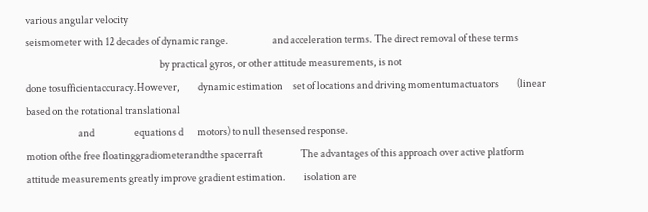various angular velocity
seismometer with 12 decades of dynamic range.                      and acceleration terms. The direct removal of these terms
                                                                   by practical gyros, or other attitude measurements, is not
done tosufficientaccuracy.However,         dynamic estimation     set of locations and driving momentumactuators         (linear
based on the rotational translational
                          and                    equations d       motors) to null thesensed response.
motion ofthe free floatinggradiometerandthe spacerraft                   The advantages of this approach over active platform
attitude measurements greatly improve gradient estimation.         isolation are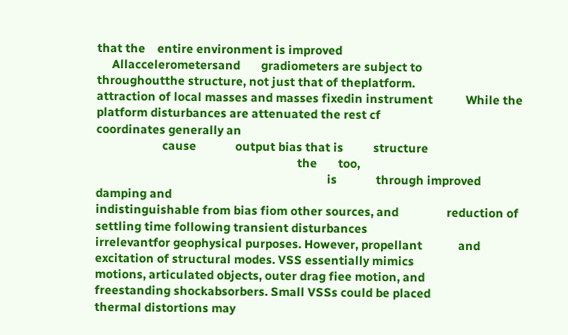that the    entire environment is improved
     Allaccelerometersand       gradiometers are subject to        throughoutthe structure, not just that of theplatform.
attraction of local masses and masses fixedin instrument           While the platform disturbances are attenuated the rest cf
coordinates generally an
                      cause             output bias that is          structure
                                                                   the       too,
                                                                             is             through improved damping and
indistinguishable from bias fiom other sources, and                reduction of settling time following transient disturbances
irrelevantfor geophysical purposes. However, propellant            and excitation of structural modes. VSS essentially mimics
motions, articulated objects, outer drag fiee motion, and          freestanding shockabsorbers. Small VSSs could be placed
thermal distortions may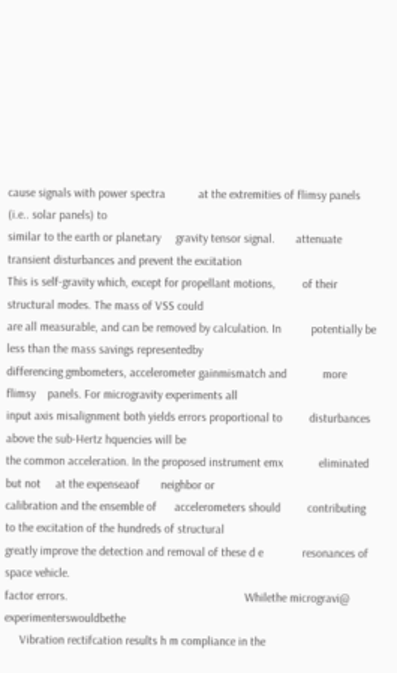cause signals with power spectra           at the extremities of flimsy panels (i.e.. solar panels) to
similar to the earth or planetary     gravity tensor signal.       attenuate transient disturbances and prevent the excitation
This is self-gravity which, except for propellant motions,         of their structural modes. The mass of VSS could
are all measurable, and can be removed by calculation. In          potentially be less than the mass savings representedby
differencing gmbometers, accelerometer gainmismatch and            more flimsy    panels. For microgravity experiments all
input axis misalignment both yields errors proportional to         disturbances above the sub-Hertz hquencies will be
the common acceleration. In the proposed instrument emx            eliminated but not     at the expenseaof       neighbor or
calibration and the ensemble of      accelerometers should         contributing to the excitation of the hundreds of structural
greatly improve the detection and removal of these d e             resonances of space vehicle.
factor errors.                                                           Whilethe microgravi@ experimenterswouldbethe
     Vibration rectifcation results h m compliance in the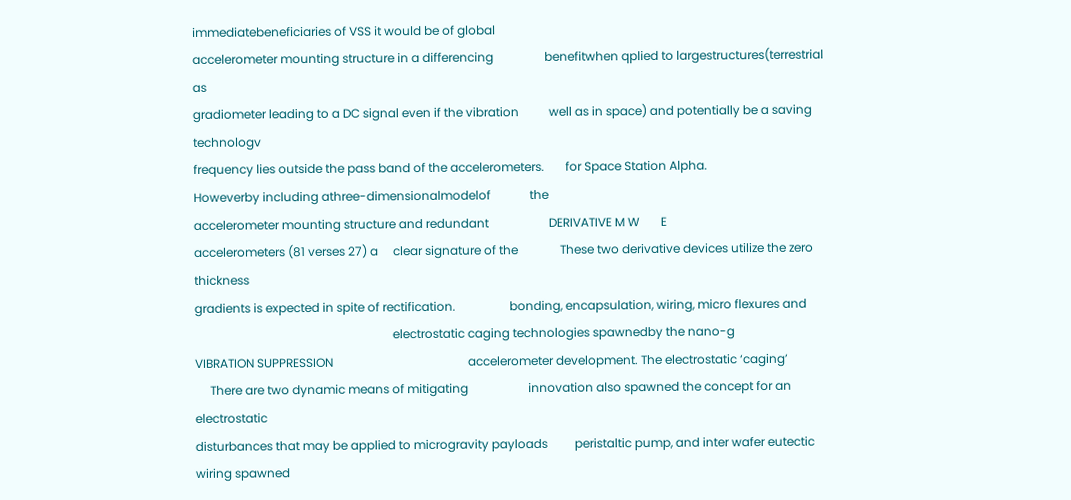immediatebeneficiaries of VSS it would be of global
accelerometer mounting structure in a differencing                 benefitwhen qplied to largestructures(terrestrial         as
gradiometer leading to a DC signal even if the vibration          well as in space) and potentially be a saving technologv
frequency lies outside the pass band of the accelerometers.       for Space Station Alpha.
Howeverby including athree-dimensionalmodelof             the
accelerometer mounting structure and redundant                    DERIVATIVE M W       E
accelerometers (81 verses 27) a     clear signature of the              These two derivative devices utilize the zero thickness
gradients is expected in spite of rectification.                  bonding, encapsulation, wiring, micro flexures and
                                                                  electrostatic caging technologies spawnedby the nano-g
VIBRATION SUPPRESSION                                             accelerometer development. The electrostatic ‘caging’
     There are two dynamic means of mitigating                    innovation also spawned the concept for an electrostatic
disturbances that may be applied to microgravity payloads         peristaltic pump, and inter wafer eutectic wiring spawned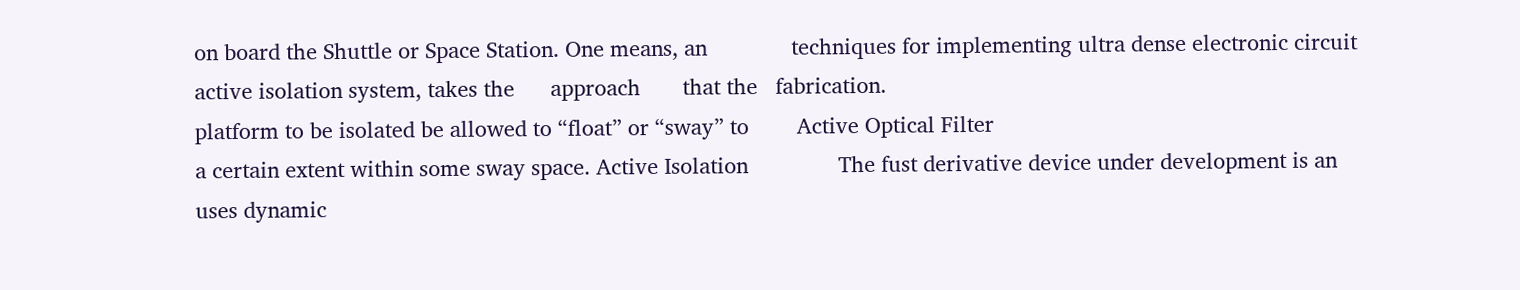on board the Shuttle or Space Station. One means, an              techniques for implementing ultra dense electronic circuit
active isolation system, takes the      approach       that the   fabrication.
platform to be isolated be allowed to “float” or “sway” to        Active Optical Filter
a certain extent within some sway space. Active Isolation               The fust derivative device under development is an
uses dynamic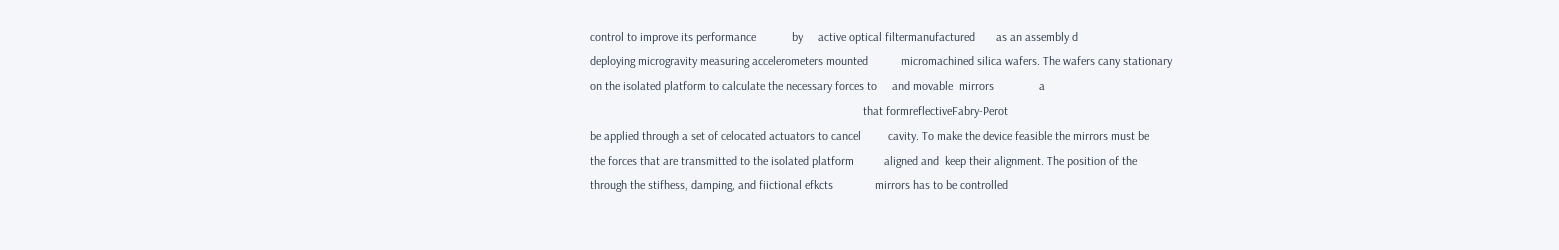control to improve its performance            by     active optical filtermanufactured       as an assembly d
deploying microgravity measuring accelerometers mounted           micromachined silica wafers. The wafers cany stationary
on the isolated platform to calculate the necessary forces to     and movable  mirrors               a
                                                                                           that formreflectiveFabry-Perot
be applied through a set of celocated actuators to cancel         cavity. To make the device feasible the mirrors must be
the forces that are transmitted to the isolated platform          aligned and  keep their alignment. The position of the
through the stifhess, damping, and fiictional efkcts              mirrors has to be controlled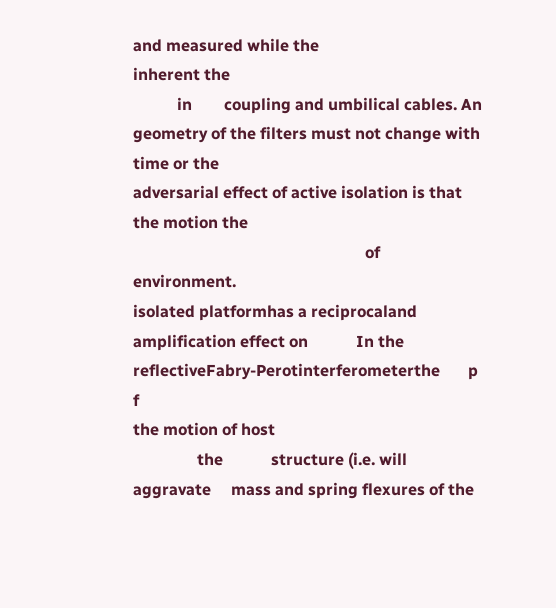and measured while the
inherent the
           in        coupling and umbilical cables. An            geometry of the filters must not change with time or the
adversarial effect of active isolation is that the motion the
                                                          of      environment.
isolated platformhas a reciprocaland amplification effect on            In the reflectiveFabry-Perotinterferometerthe       p f
the motion of host
                the            structure (i.e. will aggravate     mass and spring flexures of the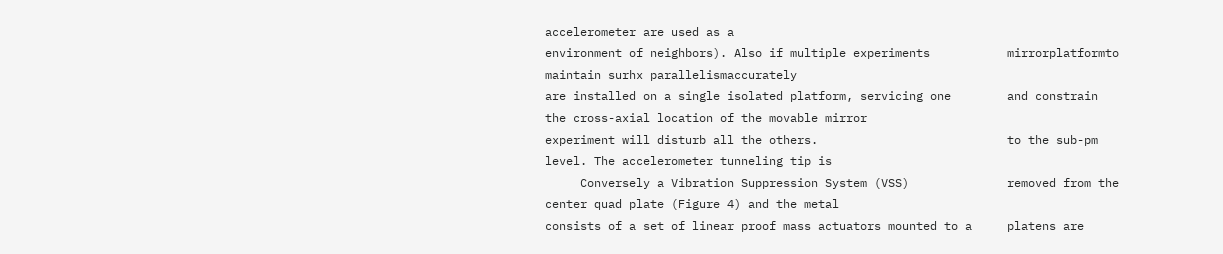accelerometer are used as a
environment of neighbors). Also if multiple experiments           mirrorplatformto      maintain surhx parallelismaccurately
are installed on a single isolated platform, servicing one        and constrain the cross-axial location of the movable mirror
experiment will disturb all the others.                           to the sub-pm level. The accelerometer tunneling tip is
     Conversely a Vibration Suppression System (VSS)              removed from the    center quad plate (Figure 4) and the metal
consists of a set of linear proof mass actuators mounted to a     platens are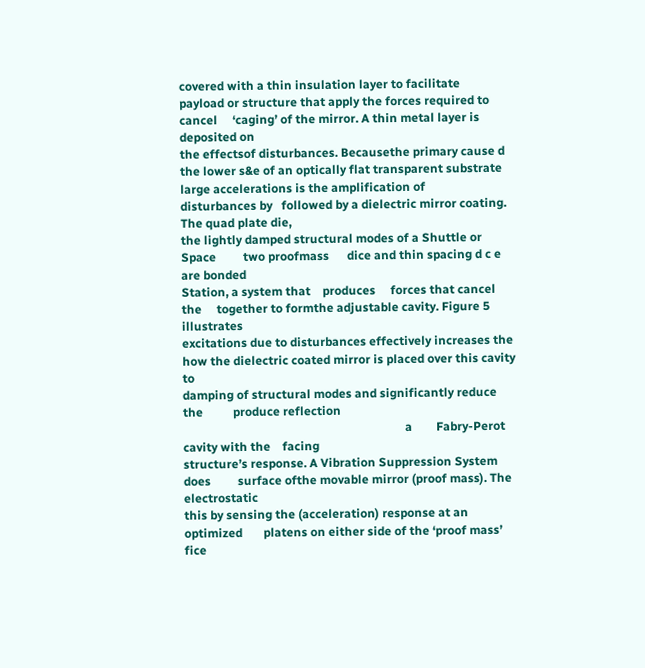covered with a thin insulation layer to facilitate
payload or structure that apply the forces required to cancel     ‘caging’ of the mirror. A thin metal layer is deposited on
the effectsof disturbances. Becausethe primary cause d            the lower s&e of an optically flat transparent substrate
large accelerations is the amplification of     disturbances by   followed by a dielectric mirror coating. The quad plate die,
the lightly damped structural modes of a Shuttle or Space         two proofmass      dice and thin spacing d c e are bonded
Station, a system that    produces     forces that cancel the     together to formthe adjustable cavity. Figure 5 illustrates
excitations due to disturbances effectively increases the         how the dielectric coated mirror is placed over this cavity to
damping of structural modes and significantly reduce the          produce reflection
                                                                          a        Fabry-Perot          cavity with the    facing
structure’s response. A Vibration Suppression System does         surface ofthe movable mirror (proof mass). The electrostatic
this by sensing the (acceleration) response at an optimized       platens on either side of the ‘proof mass’ fice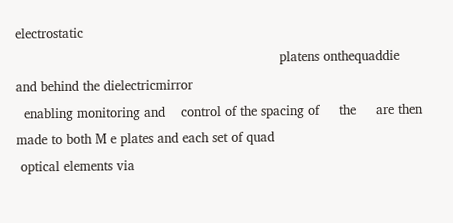electrostatic
                                                                  platens onthequaddie        and behind the dielectricmirror
  enabling monitoring and    control of the spacing of     the     are then made to both M e plates and each set of quad
 optical elements via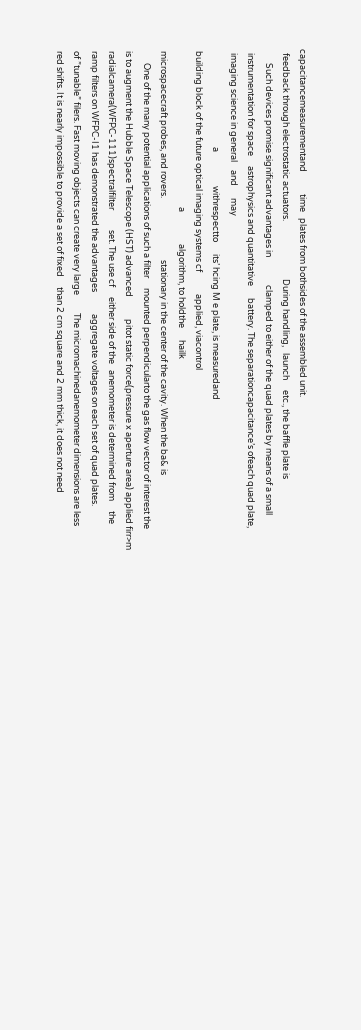capacitancemeasurementand           time   plates from bothsides of the assembled unit.
  feedback through electrostatic actuators.                             During handling,   launch     etc., the baffle plate is
       Such devices promise significant advantages in              clamped to either of the quad plates by means of a small
  instrumentation for space     astrophysics and quantitative      battery. The separationcapacitance’s ofeach quad plate,
  imaging science in general    and      may
                                                 a                 withrespectto      its’ hcing M e plate, is measuredand
 building block of the future optical imaging systems cf           applied, viacontrol
                                                                               a                algorithm, to holdthe      hailk
 microspacecraft probes, and rovers.                               stationary in the center of the cavity. When the ba& is
       One of the many potential applications of such a filter     mounted perpendicularto the gas flow vector of interest the
 is to augment the Hubble Space Telescope (HST) advanced           pitot static force(pressure x aperture area) applied firr>m
 radialcamera(WFPC-111)spectralfilter          set. The use cf     either side of the   anemometer is determined from     the
 ramp filters on WFPC-I1 has demonstrated the advantages           aggregate voltages on each set of quad plates.
 of ”tunable” filers. Fast moving objects can create very large         The micromachinedanemometer dimensions are less
 red shifts. It is nearly impossible to provide a set of fixed     than 2 cm square and 2 mm thick, it does not need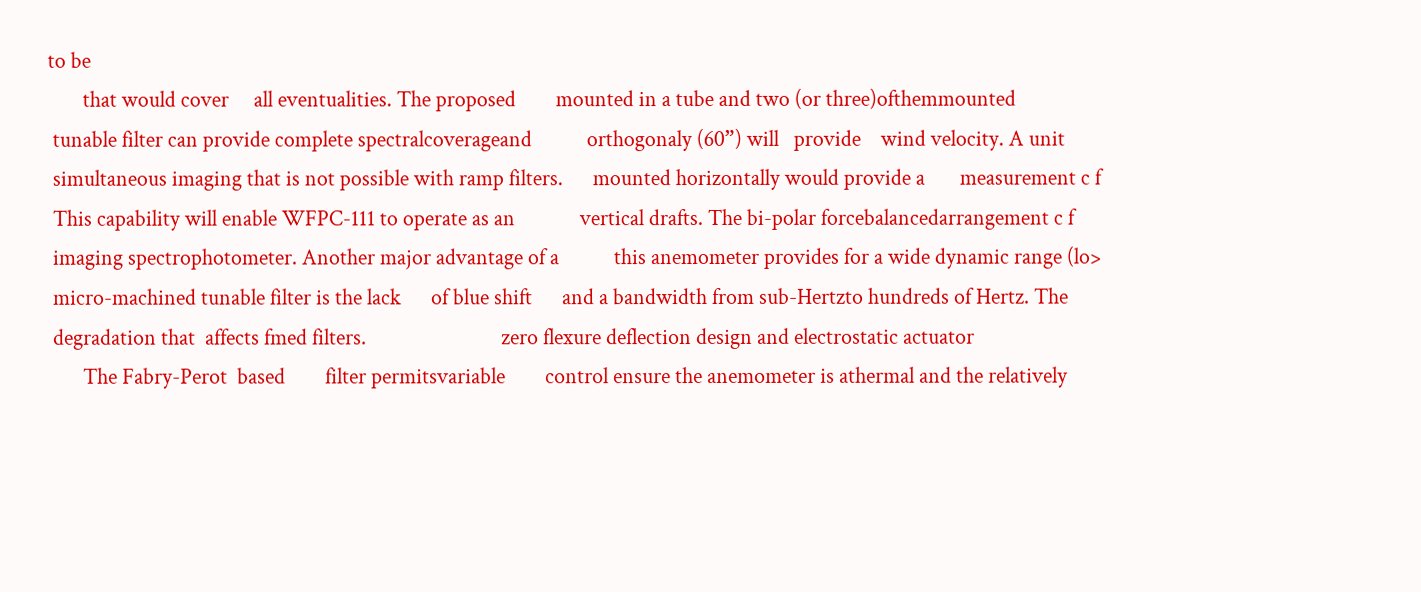to be
       that would cover     all eventualities. The proposed        mounted in a tube and two (or three)ofthemmounted
 tunable filter can provide complete spectralcoverageand           orthogonaly (60”) will   provide    wind velocity. A unit
 simultaneous imaging that is not possible with ramp filters.      mounted horizontally would provide a       measurement c f
 This capability will enable WFPC-111 to operate as an             vertical drafts. The bi-polar forcebalancedarrangement c f
 imaging spectrophotometer. Another major advantage of a           this anemometer provides for a wide dynamic range (lo>
 micro-machined tunable filter is the lack      of blue shift      and a bandwidth from sub-Hertzto hundreds of Hertz. The
 degradation that  affects fmed filters.                           zero flexure deflection design and electrostatic actuator
       The Fabry-Perot  based        filter permitsvariable        control ensure the anemometer is athermal and the relatively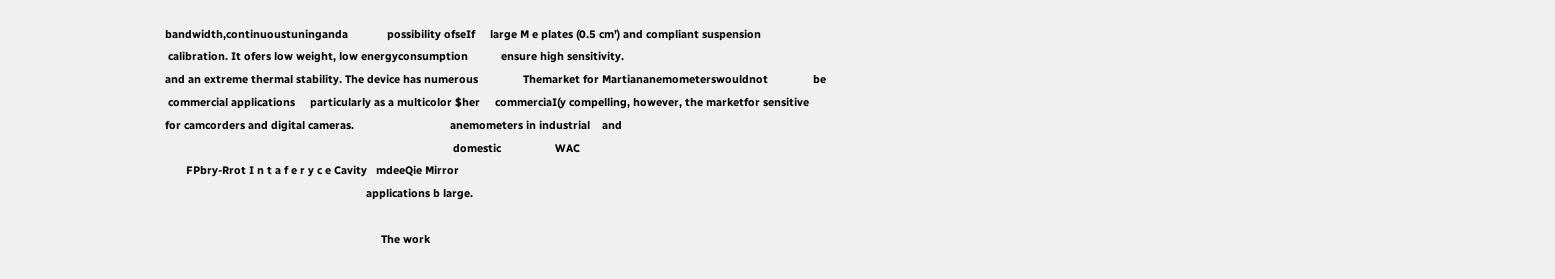bandwidth,continuoustuninganda             possibility ofseIf     large M e plates (0.5 cm’) and compliant suspension
 calibration. It ofers low weight, low energyconsumption           ensure high sensitivity.
and an extreme thermal stability. The device has numerous               Themarket for Martiananemometerswouldnot               be
 commercial applications     particularly as a multicolor $her     commerciaI(y compelling, however, the marketfor sensitive
for camcorders and digital cameras.                                anemometers in industrial    and
                                                                                                domestic                  WAC
       FPbry-Rrot I n t a f e r y c e Cavity   mdeeQie Mirror
                                                                   applications b large.

                                                                        The work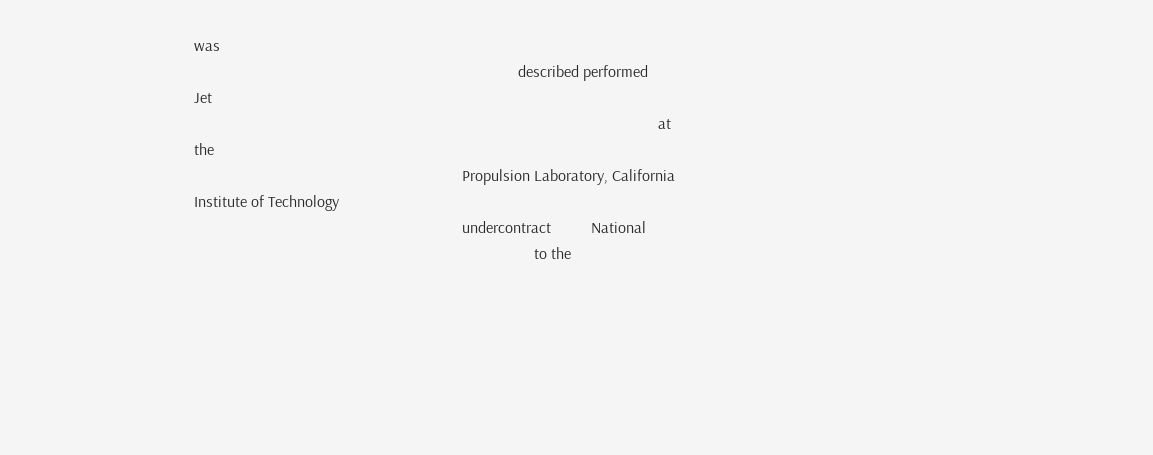was
                                                                                 described performed                    Jet
                                                                                                                    at the
                                                                   Propulsion Laboratory, California Institute of Technology
                                                                   undercontract          National
                                                                                     to the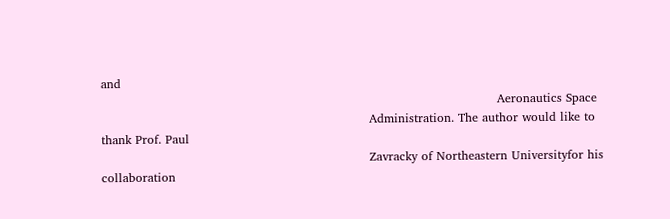and
                                                                                                   Aeronautics Space
                                                                   Administration. The author would like to thank Prof. Paul
                                                                   Zavracky of Northeastern Universityfor his collaboration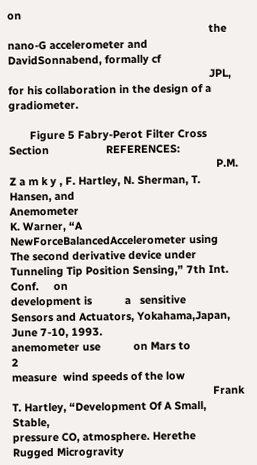on
                                                                   the nano-G accelerometer and DavidSonnabend, formally cf
                                                                   JPL, for his collaboration in the design of a gradiometer.

       Figure 5 Fabry-Perot Filter Cross Section                   REFERENCES:
                                                                     P.M. Z a m k y , F. Hartley, N. Sherman, T. Hansen, and
Anemometer                                                         K. Warner, “A NewForceBalancedAccelerometer using
The second derivative device under                                 Tunneling Tip Position Sensing,” 7th Int.    Conf.     on
development is           a   sensitive                             Sensors and Actuators, Yokahama,Japan, June 7-10, 1993.
anemometer use           on Mars to                                2
measure  wind speeds of the low
                                                                   Frank T. Hartley, “Development Of A Small, Stable,
pressure CO, atmosphere. Herethe                                   Rugged Microgravity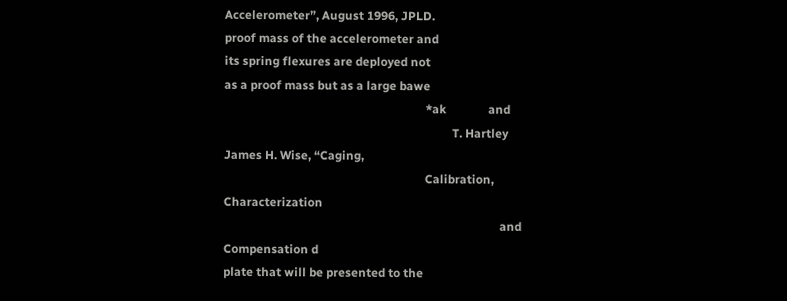Accelerometer”, August 1996, JPLD.
proof mass of the accelerometer and
its spring flexures are deployed not
as a proof mass but as a large bawe
                                                                   *ak              and
                                                                            T. Hartley        James H. Wise, “Caging,
                                                                   Calibration, Characterization
                                                                                            and         Compensation d
plate that will be presented to the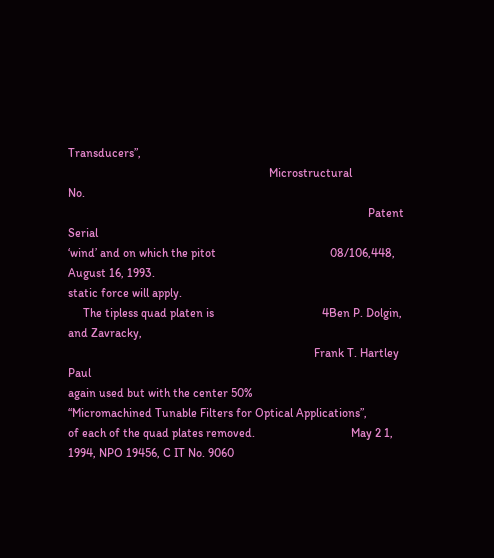Transducers”,
                                                                   Microstructural                          No.
                                                                                                    Patent Serial
‘wind’ and on which the pitot                                      08/106,448, August 16, 1993.
static force will apply.
     The tipless quad platen is                                    4Ben P. Dolgin,                   and Zavracky,
                                                                                  Frank T. Hartley Paul
again used but with the center 50%                                 “Micromachined Tunable Filters for Optical Applications”,
of each of the quad plates removed.                                May 2 1, 1994, NPO 19456, C IT No. 9060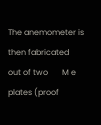The anemometer is then fabricated
out of two       M e plates (proof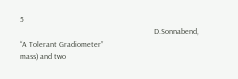5
                                                                   D.Sonnabend,             “A Tolerant Gradiometer”
mass) and two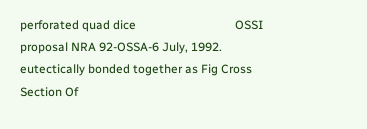perforated quad dice                                 OSSI proposal NRA 92-OSSA-6 July, 1992.
eutectically bonded together as Fig Cross Section Of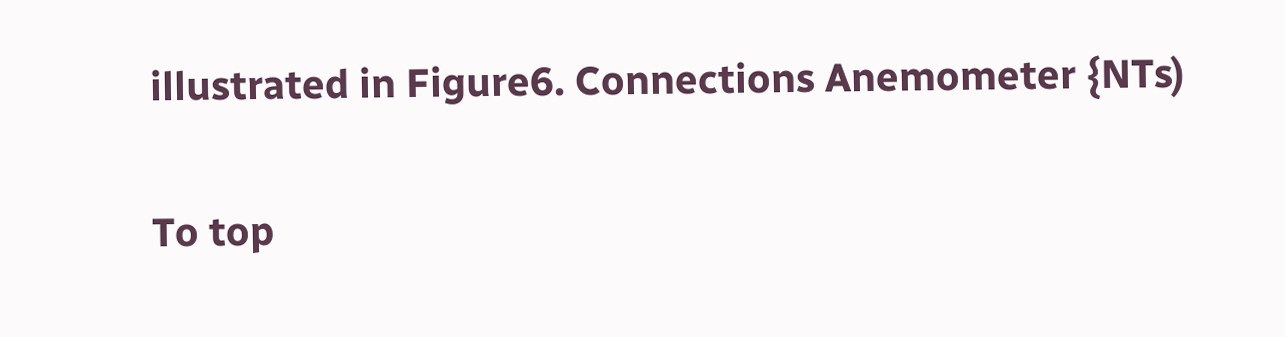illustrated in Figure6. Connections Anemometer {NTs)

To top